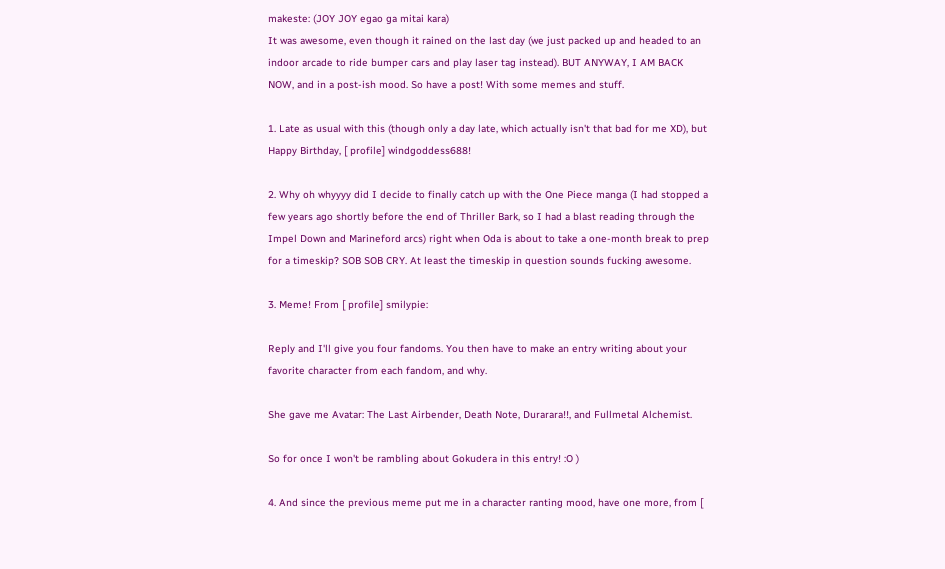makeste: (JOY JOY egao ga mitai kara)
It was awesome, even though it rained on the last day (we just packed up and headed to an indoor arcade to ride bumper cars and play laser tag instead). BUT ANYWAY, I AM BACK NOW, and in a post-ish mood. So have a post! With some memes and stuff.

1. Late as usual with this (though only a day late, which actually isn't that bad for me XD), but Happy Birthday, [ profile] windgoddess688!

2. Why oh whyyyy did I decide to finally catch up with the One Piece manga (I had stopped a few years ago shortly before the end of Thriller Bark, so I had a blast reading through the Impel Down and Marineford arcs) right when Oda is about to take a one-month break to prep for a timeskip? SOB SOB CRY. At least the timeskip in question sounds fucking awesome.

3. Meme! From [ profile] smilypie:

Reply and I'll give you four fandoms. You then have to make an entry writing about your favorite character from each fandom, and why.

She gave me Avatar: The Last Airbender, Death Note, Durarara!!, and Fullmetal Alchemist.

So for once I won't be rambling about Gokudera in this entry! :O )

4. And since the previous meme put me in a character ranting mood, have one more, from [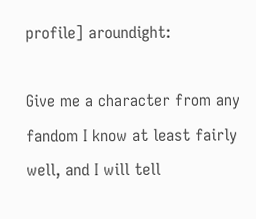profile] aroundight:

Give me a character from any fandom I know at least fairly well, and I will tell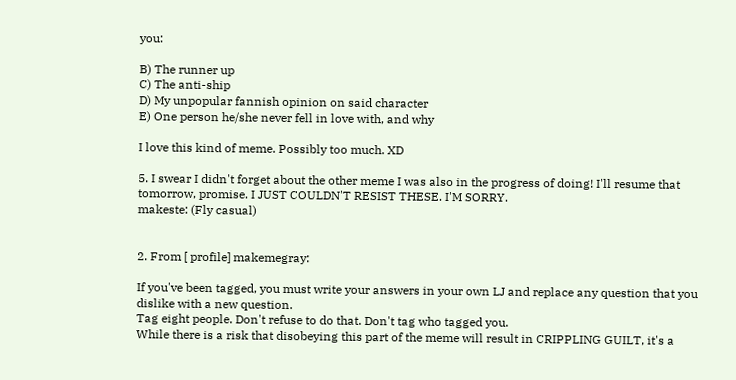you:

B) The runner up
C) The anti-ship
D) My unpopular fannish opinion on said character
E) One person he/she never fell in love with, and why

I love this kind of meme. Possibly too much. XD

5. I swear I didn't forget about the other meme I was also in the progress of doing! I'll resume that tomorrow, promise. I JUST COULDN'T RESIST THESE. I'M SORRY.
makeste: (Fly casual)


2. From [ profile] makemegray:

If you've been tagged, you must write your answers in your own LJ and replace any question that you dislike with a new question.
Tag eight people. Don't refuse to do that. Don't tag who tagged you.
While there is a risk that disobeying this part of the meme will result in CRIPPLING GUILT, it's a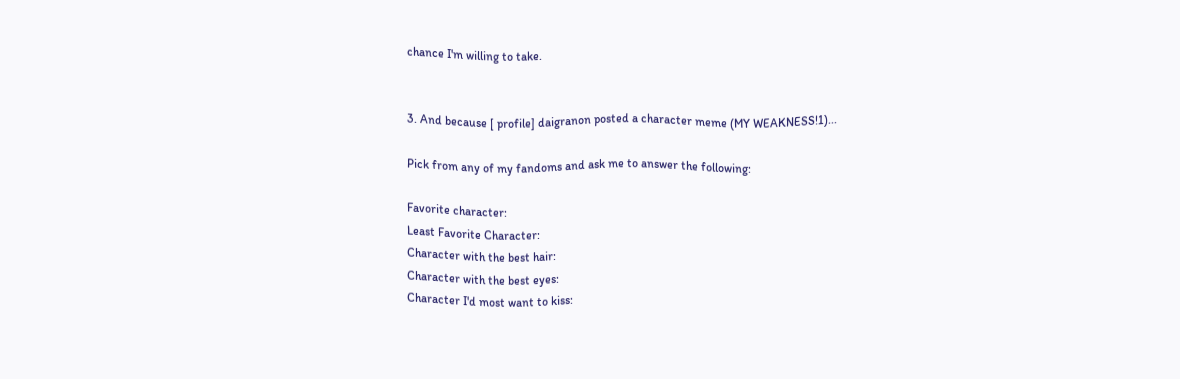chance I'm willing to take.


3. And because [ profile] daigranon posted a character meme (MY WEAKNESS!1)...

Pick from any of my fandoms and ask me to answer the following:

Favorite character:
Least Favorite Character:
Character with the best hair:
Character with the best eyes:
Character I'd most want to kiss: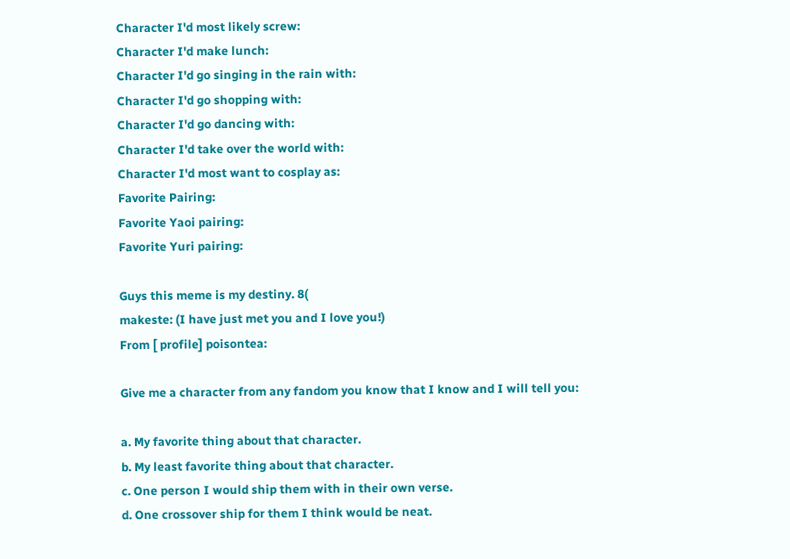Character I'd most likely screw:
Character I'd make lunch:
Character I'd go singing in the rain with:
Character I'd go shopping with:
Character I'd go dancing with:
Character I'd take over the world with:
Character I'd most want to cosplay as:
Favorite Pairing:
Favorite Yaoi pairing:
Favorite Yuri pairing:

Guys this meme is my destiny. 8(
makeste: (I have just met you and I love you!)
From [ profile] poisontea:

Give me a character from any fandom you know that I know and I will tell you:

a. My favorite thing about that character.
b. My least favorite thing about that character.
c. One person I would ship them with in their own verse.
d. One crossover ship for them I think would be neat.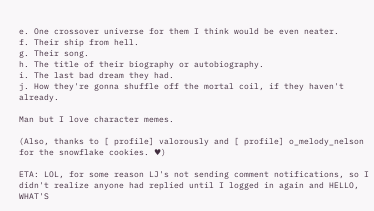e. One crossover universe for them I think would be even neater.
f. Their ship from hell.
g. Their song.
h. The title of their biography or autobiography.
i. The last bad dream they had.
j. How they're gonna shuffle off the mortal coil, if they haven't already.

Man but I love character memes.

(Also, thanks to [ profile] valorously and [ profile] o_melody_nelson for the snowflake cookies. ♥)

ETA: LOL, for some reason LJ's not sending comment notifications, so I didn't realize anyone had replied until I logged in again and HELLO, WHAT'S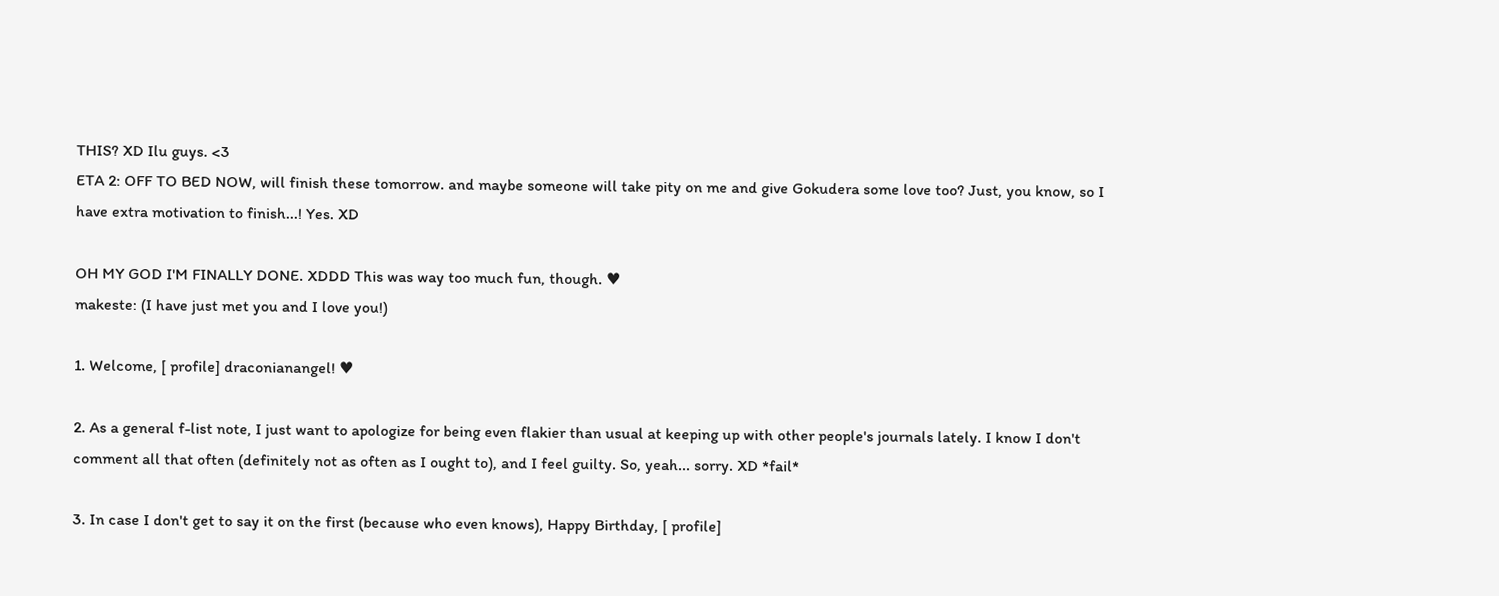THIS? XD Ilu guys. <3
ETA 2: OFF TO BED NOW, will finish these tomorrow. and maybe someone will take pity on me and give Gokudera some love too? Just, you know, so I have extra motivation to finish...! Yes. XD

OH MY GOD I'M FINALLY DONE. XDDD This was way too much fun, though. ♥
makeste: (I have just met you and I love you!)

1. Welcome, [ profile] draconianangel! ♥

2. As a general f-list note, I just want to apologize for being even flakier than usual at keeping up with other people's journals lately. I know I don't comment all that often (definitely not as often as I ought to), and I feel guilty. So, yeah... sorry. XD *fail*

3. In case I don't get to say it on the first (because who even knows), Happy Birthday, [ profile]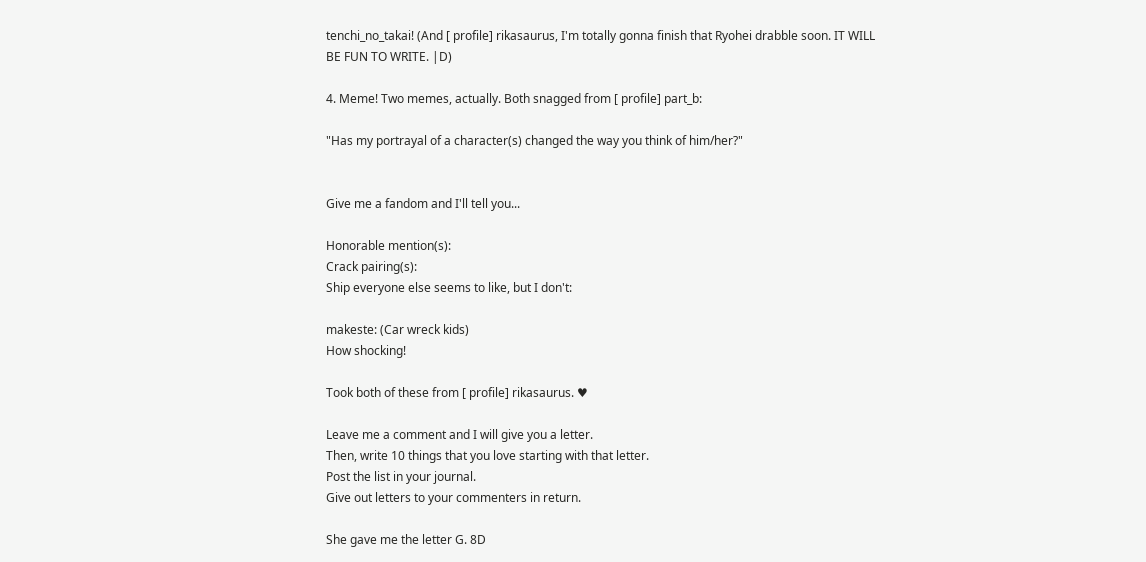tenchi_no_takai! (And [ profile] rikasaurus, I'm totally gonna finish that Ryohei drabble soon. IT WILL BE FUN TO WRITE. |D)

4. Meme! Two memes, actually. Both snagged from [ profile] part_b:

"Has my portrayal of a character(s) changed the way you think of him/her?"


Give me a fandom and I'll tell you...

Honorable mention(s):
Crack pairing(s):
Ship everyone else seems to like, but I don't:

makeste: (Car wreck kids)
How shocking!

Took both of these from [ profile] rikasaurus. ♥

Leave me a comment and I will give you a letter.
Then, write 10 things that you love starting with that letter.
Post the list in your journal.
Give out letters to your commenters in return.

She gave me the letter G. 8D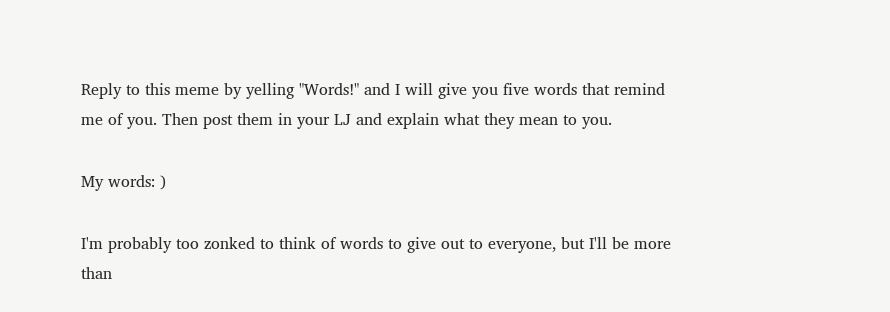Reply to this meme by yelling "Words!" and I will give you five words that remind me of you. Then post them in your LJ and explain what they mean to you.

My words: )

I'm probably too zonked to think of words to give out to everyone, but I'll be more than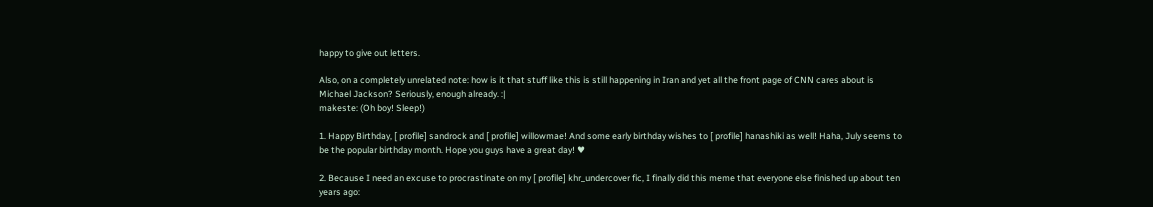happy to give out letters.

Also, on a completely unrelated note: how is it that stuff like this is still happening in Iran and yet all the front page of CNN cares about is Michael Jackson? Seriously, enough already. :|
makeste: (Oh boy! Sleep!)

1. Happy Birthday, [ profile] sandrock and [ profile] willowmae! And some early birthday wishes to [ profile] hanashiki as well! Haha, July seems to be the popular birthday month. Hope you guys have a great day! ♥

2. Because I need an excuse to procrastinate on my [ profile] khr_undercover fic, I finally did this meme that everyone else finished up about ten years ago: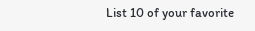List 10 of your favorite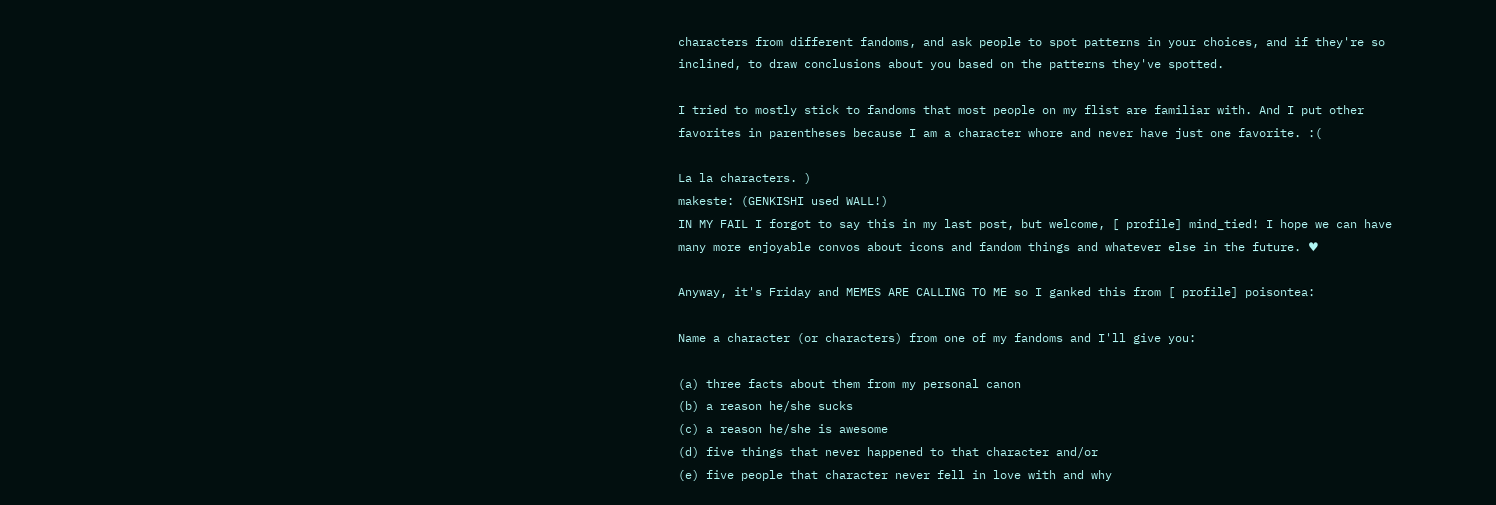characters from different fandoms, and ask people to spot patterns in your choices, and if they're so inclined, to draw conclusions about you based on the patterns they've spotted.

I tried to mostly stick to fandoms that most people on my flist are familiar with. And I put other favorites in parentheses because I am a character whore and never have just one favorite. :(

La la characters. )
makeste: (GENKISHI used WALL!)
IN MY FAIL I forgot to say this in my last post, but welcome, [ profile] mind_tied! I hope we can have many more enjoyable convos about icons and fandom things and whatever else in the future. ♥

Anyway, it's Friday and MEMES ARE CALLING TO ME so I ganked this from [ profile] poisontea:

Name a character (or characters) from one of my fandoms and I'll give you:

(a) three facts about them from my personal canon
(b) a reason he/she sucks
(c) a reason he/she is awesome
(d) five things that never happened to that character and/or
(e) five people that character never fell in love with and why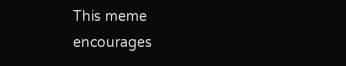This meme encourages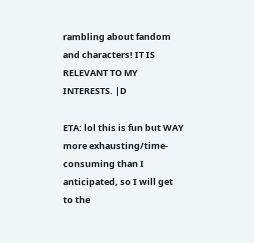rambling about fandom and characters! IT IS RELEVANT TO MY INTERESTS. |D

ETA: lol this is fun but WAY more exhausting/time-consuming than I anticipated, so I will get to the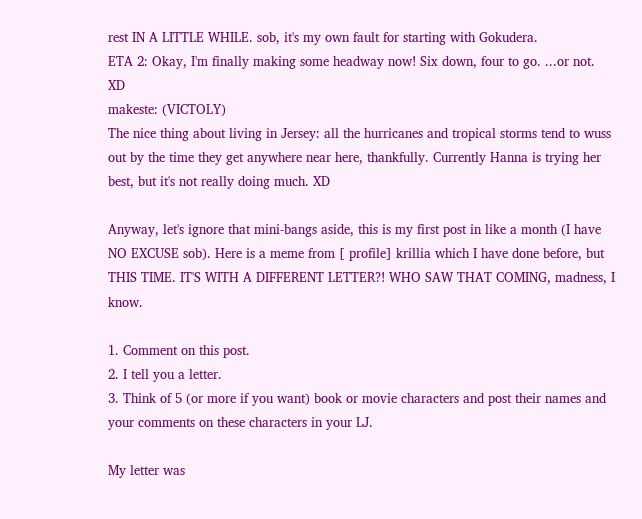rest IN A LITTLE WHILE. sob, it's my own fault for starting with Gokudera.
ETA 2: Okay, I'm finally making some headway now! Six down, four to go. ...or not. XD
makeste: (VICTOLY)
The nice thing about living in Jersey: all the hurricanes and tropical storms tend to wuss out by the time they get anywhere near here, thankfully. Currently Hanna is trying her best, but it's not really doing much. XD

Anyway, let's ignore that mini-bangs aside, this is my first post in like a month (I have NO EXCUSE sob). Here is a meme from [ profile] krillia which I have done before, but THIS TIME. IT'S WITH A DIFFERENT LETTER?! WHO SAW THAT COMING, madness, I know.

1. Comment on this post.
2. I tell you a letter.
3. Think of 5 (or more if you want) book or movie characters and post their names and your comments on these characters in your LJ.

My letter was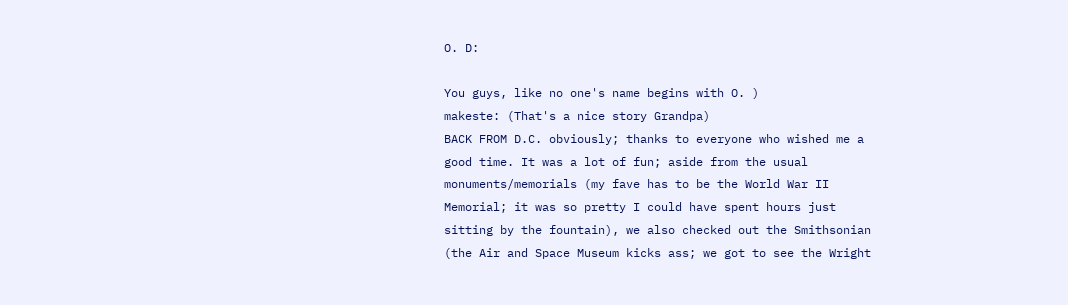O. D:

You guys, like no one's name begins with O. )
makeste: (That's a nice story Grandpa)
BACK FROM D.C. obviously; thanks to everyone who wished me a good time. It was a lot of fun; aside from the usual monuments/memorials (my fave has to be the World War II Memorial; it was so pretty I could have spent hours just sitting by the fountain), we also checked out the Smithsonian (the Air and Space Museum kicks ass; we got to see the Wright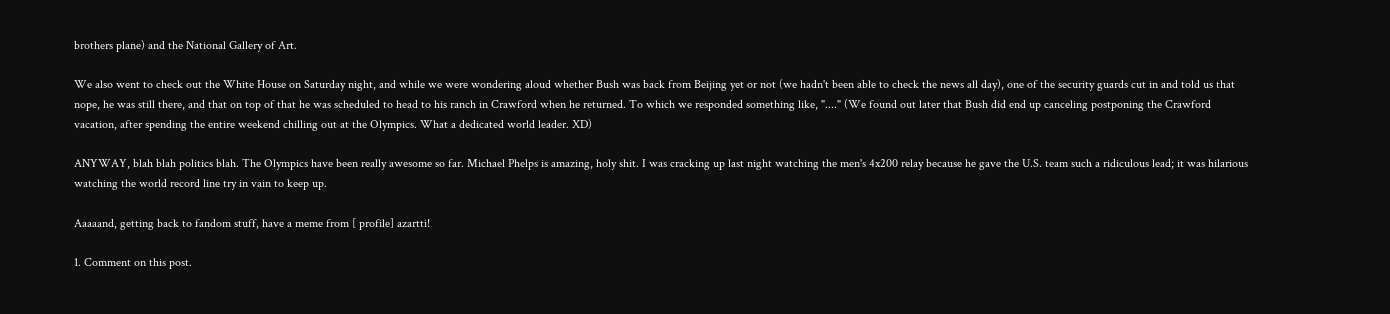brothers plane) and the National Gallery of Art.

We also went to check out the White House on Saturday night, and while we were wondering aloud whether Bush was back from Beijing yet or not (we hadn't been able to check the news all day), one of the security guards cut in and told us that nope, he was still there, and that on top of that he was scheduled to head to his ranch in Crawford when he returned. To which we responded something like, "...." (We found out later that Bush did end up canceling postponing the Crawford vacation, after spending the entire weekend chilling out at the Olympics. What a dedicated world leader. XD)

ANYWAY, blah blah politics blah. The Olympics have been really awesome so far. Michael Phelps is amazing, holy shit. I was cracking up last night watching the men's 4x200 relay because he gave the U.S. team such a ridiculous lead; it was hilarious watching the world record line try in vain to keep up.

Aaaaand, getting back to fandom stuff, have a meme from [ profile] azartti!

1. Comment on this post.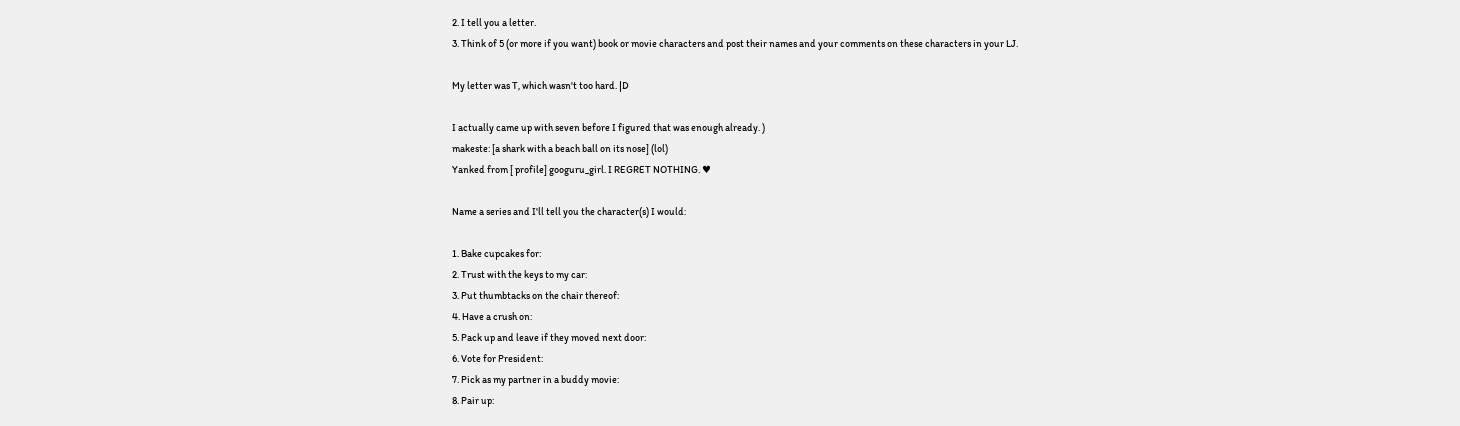2. I tell you a letter.
3. Think of 5 (or more if you want) book or movie characters and post their names and your comments on these characters in your LJ.

My letter was T, which wasn't too hard. |D

I actually came up with seven before I figured that was enough already. )
makeste: [a shark with a beach ball on its nose] (lol)
Yanked from [ profile] googuru_girl. I REGRET NOTHING. ♥

Name a series and I'll tell you the character(s) I would:

1. Bake cupcakes for:
2. Trust with the keys to my car:
3. Put thumbtacks on the chair thereof:
4. Have a crush on:
5. Pack up and leave if they moved next door:
6. Vote for President:
7. Pick as my partner in a buddy movie:
8. Pair up: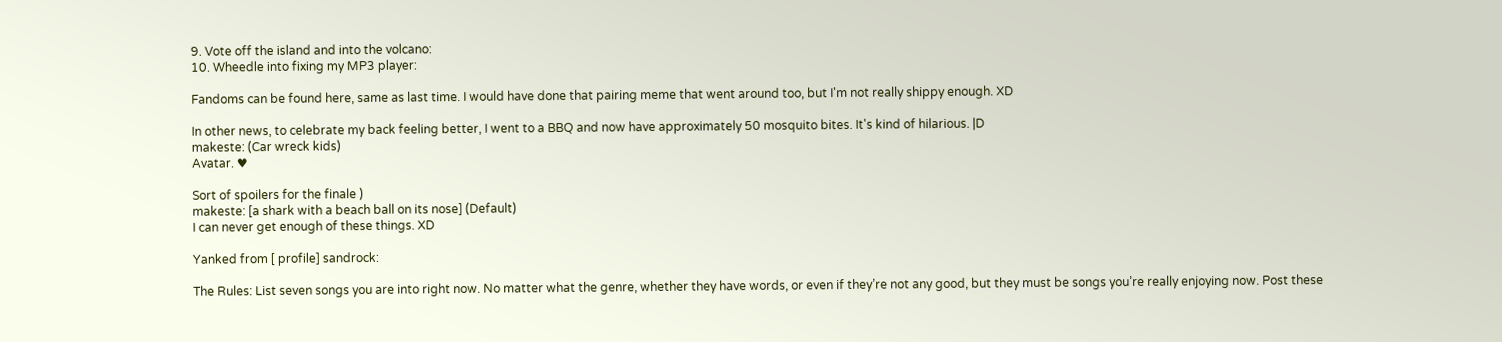9. Vote off the island and into the volcano:
10. Wheedle into fixing my MP3 player:

Fandoms can be found here, same as last time. I would have done that pairing meme that went around too, but I'm not really shippy enough. XD

In other news, to celebrate my back feeling better, I went to a BBQ and now have approximately 50 mosquito bites. It's kind of hilarious. |D
makeste: (Car wreck kids)
Avatar. ♥

Sort of spoilers for the finale )
makeste: [a shark with a beach ball on its nose] (Default)
I can never get enough of these things. XD

Yanked from [ profile] sandrock:

The Rules: List seven songs you are into right now. No matter what the genre, whether they have words, or even if they’re not any good, but they must be songs you’re really enjoying now. Post these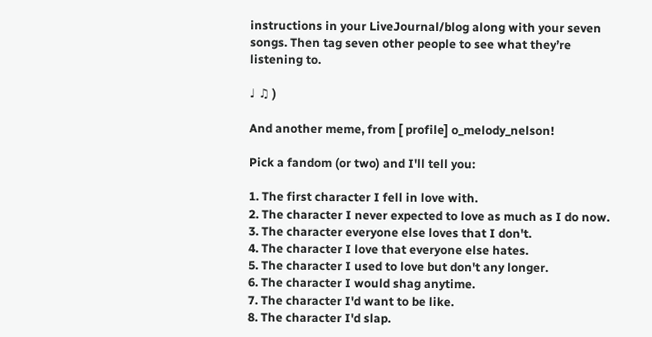instructions in your LiveJournal/blog along with your seven songs. Then tag seven other people to see what they’re listening to.

♩ ♫ )

And another meme, from [ profile] o_melody_nelson!

Pick a fandom (or two) and I'll tell you:

1. The first character I fell in love with.
2. The character I never expected to love as much as I do now.
3. The character everyone else loves that I don't.
4. The character I love that everyone else hates.
5. The character I used to love but don't any longer.
6. The character I would shag anytime.
7. The character I'd want to be like.
8. The character I'd slap.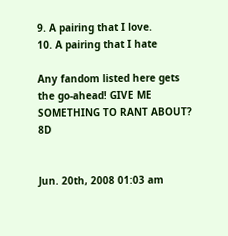9. A pairing that I love.
10. A pairing that I hate

Any fandom listed here gets the go-ahead! GIVE ME SOMETHING TO RANT ABOUT? 8D


Jun. 20th, 2008 01:03 am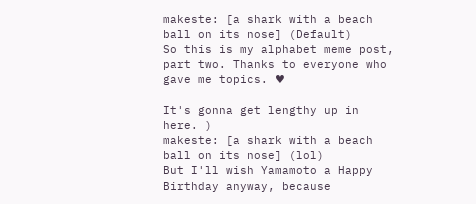makeste: [a shark with a beach ball on its nose] (Default)
So this is my alphabet meme post, part two. Thanks to everyone who gave me topics. ♥

It's gonna get lengthy up in here. )
makeste: [a shark with a beach ball on its nose] (lol)
But I'll wish Yamamoto a Happy Birthday anyway, because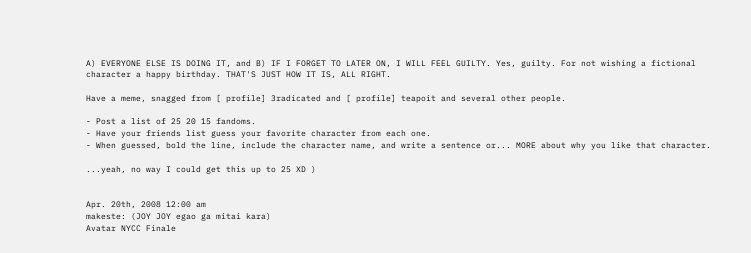A) EVERYONE ELSE IS DOING IT, and B) IF I FORGET TO LATER ON, I WILL FEEL GUILTY. Yes, guilty. For not wishing a fictional character a happy birthday. THAT'S JUST HOW IT IS, ALL RIGHT.

Have a meme, snagged from [ profile] 3radicated and [ profile] teapoit and several other people.

- Post a list of 25 20 15 fandoms.
- Have your friends list guess your favorite character from each one.
- When guessed, bold the line, include the character name, and write a sentence or... MORE about why you like that character.

...yeah, no way I could get this up to 25 XD )


Apr. 20th, 2008 12:00 am
makeste: (JOY JOY egao ga mitai kara)
Avatar NYCC Finale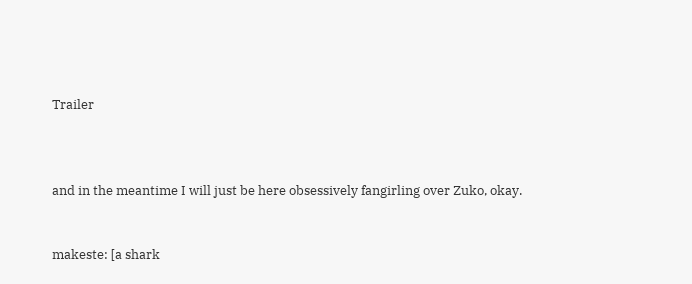Trailer



and in the meantime I will just be here obsessively fangirling over Zuko, okay.


makeste: [a shark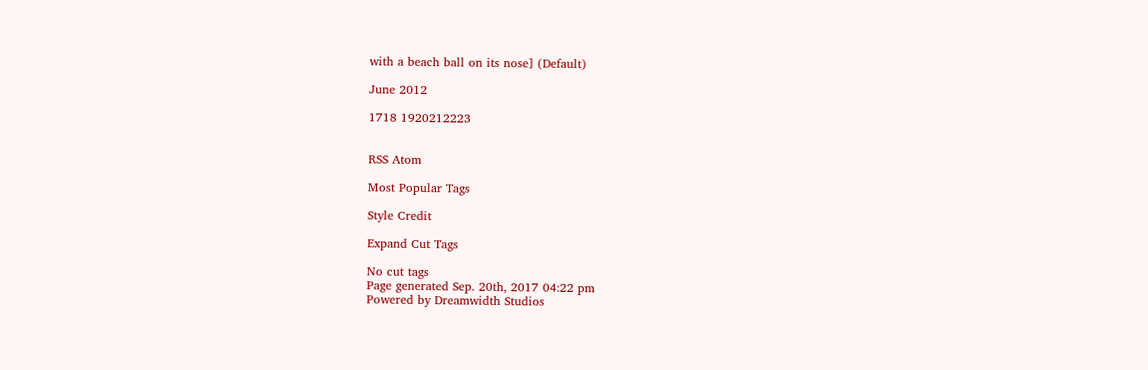with a beach ball on its nose] (Default)

June 2012

1718 1920212223


RSS Atom

Most Popular Tags

Style Credit

Expand Cut Tags

No cut tags
Page generated Sep. 20th, 2017 04:22 pm
Powered by Dreamwidth Studios